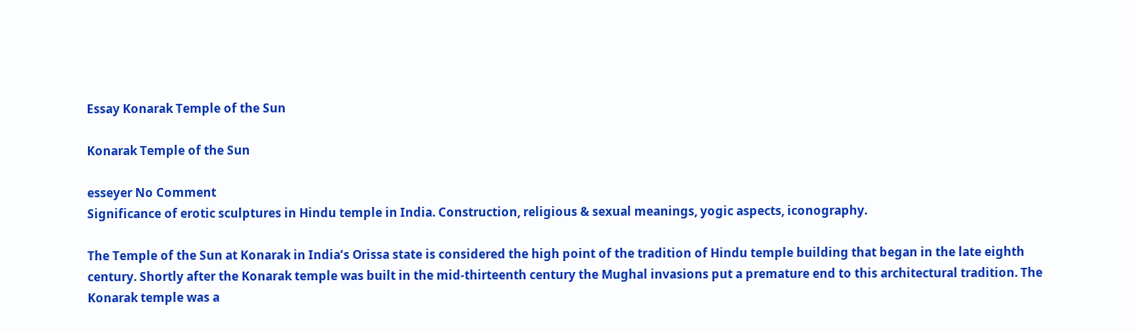Essay Konarak Temple of the Sun

Konarak Temple of the Sun

esseyer No Comment
Significance of erotic sculptures in Hindu temple in India. Construction, religious & sexual meanings, yogic aspects, iconography.

The Temple of the Sun at Konarak in India’s Orissa state is considered the high point of the tradition of Hindu temple building that began in the late eighth century. Shortly after the Konarak temple was built in the mid-thirteenth century the Mughal invasions put a premature end to this architectural tradition. The Konarak temple was a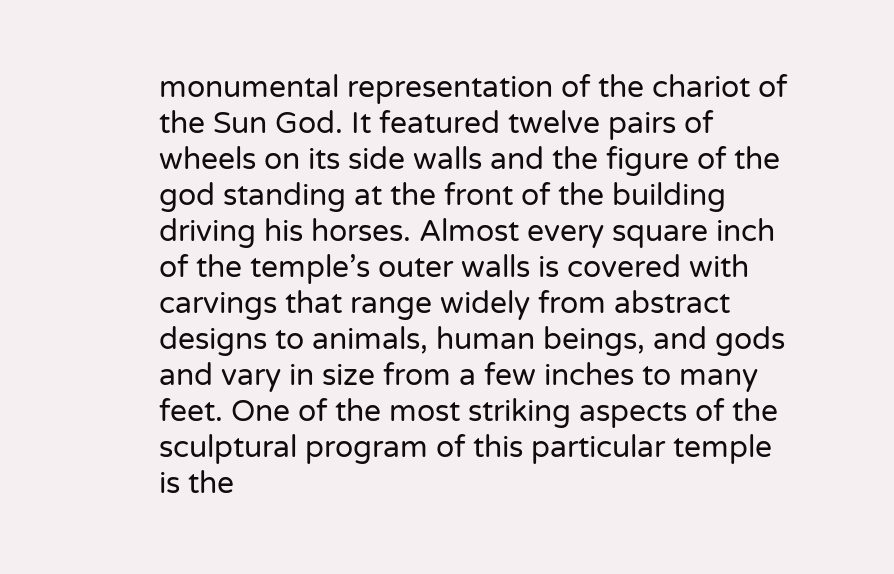monumental representation of the chariot of the Sun God. It featured twelve pairs of wheels on its side walls and the figure of the god standing at the front of the building driving his horses. Almost every square inch of the temple’s outer walls is covered with carvings that range widely from abstract designs to animals, human beings, and gods and vary in size from a few inches to many feet. One of the most striking aspects of the sculptural program of this particular temple is the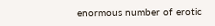enormous number of erotic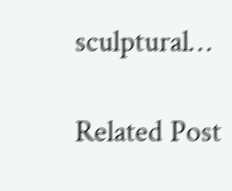sculptural…

Related Post